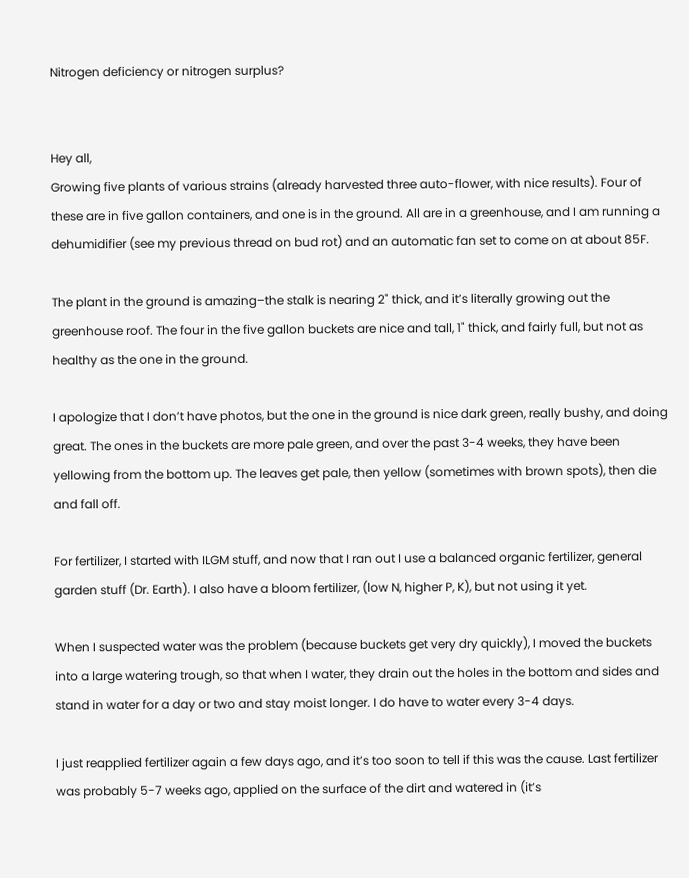Nitrogen deficiency or nitrogen surplus?


Hey all,
Growing five plants of various strains (already harvested three auto-flower, with nice results). Four of these are in five gallon containers, and one is in the ground. All are in a greenhouse, and I am running a dehumidifier (see my previous thread on bud rot) and an automatic fan set to come on at about 85F.

The plant in the ground is amazing–the stalk is nearing 2" thick, and it’s literally growing out the greenhouse roof. The four in the five gallon buckets are nice and tall, 1" thick, and fairly full, but not as healthy as the one in the ground.

I apologize that I don’t have photos, but the one in the ground is nice dark green, really bushy, and doing great. The ones in the buckets are more pale green, and over the past 3-4 weeks, they have been yellowing from the bottom up. The leaves get pale, then yellow (sometimes with brown spots), then die and fall off.

For fertilizer, I started with ILGM stuff, and now that I ran out I use a balanced organic fertilizer, general garden stuff (Dr. Earth). I also have a bloom fertilizer, (low N, higher P, K), but not using it yet.

When I suspected water was the problem (because buckets get very dry quickly), I moved the buckets into a large watering trough, so that when I water, they drain out the holes in the bottom and sides and stand in water for a day or two and stay moist longer. I do have to water every 3-4 days.

I just reapplied fertilizer again a few days ago, and it’s too soon to tell if this was the cause. Last fertilizer was probably 5-7 weeks ago, applied on the surface of the dirt and watered in (it’s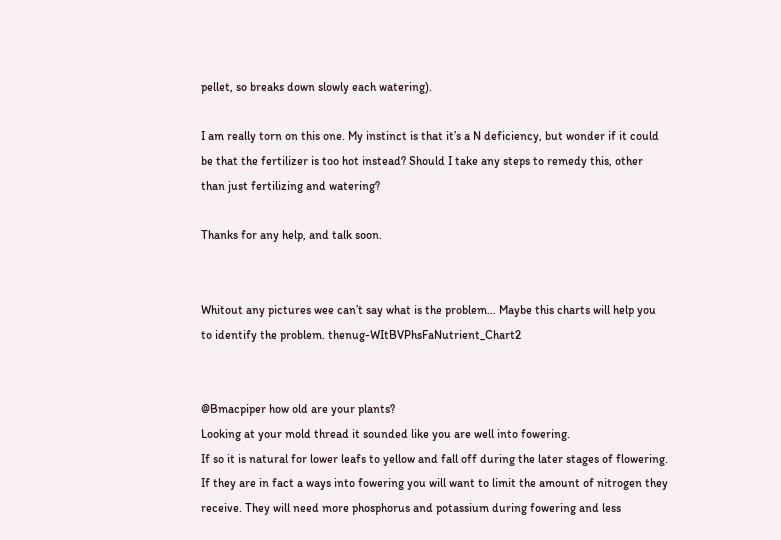pellet, so breaks down slowly each watering).

I am really torn on this one. My instinct is that it’s a N deficiency, but wonder if it could be that the fertilizer is too hot instead? Should I take any steps to remedy this, other than just fertilizing and watering?

Thanks for any help, and talk soon.


Whitout any pictures wee can’t say what is the problem… Maybe this charts will help you to identify the problem. thenug-WItBVPhsFaNutrient_Chart2


@Bmacpiper how old are your plants?
Looking at your mold thread it sounded like you are well into fowering.
If so it is natural for lower leafs to yellow and fall off during the later stages of flowering.
If they are in fact a ways into fowering you will want to limit the amount of nitrogen they receive. They will need more phosphorus and potassium during fowering and less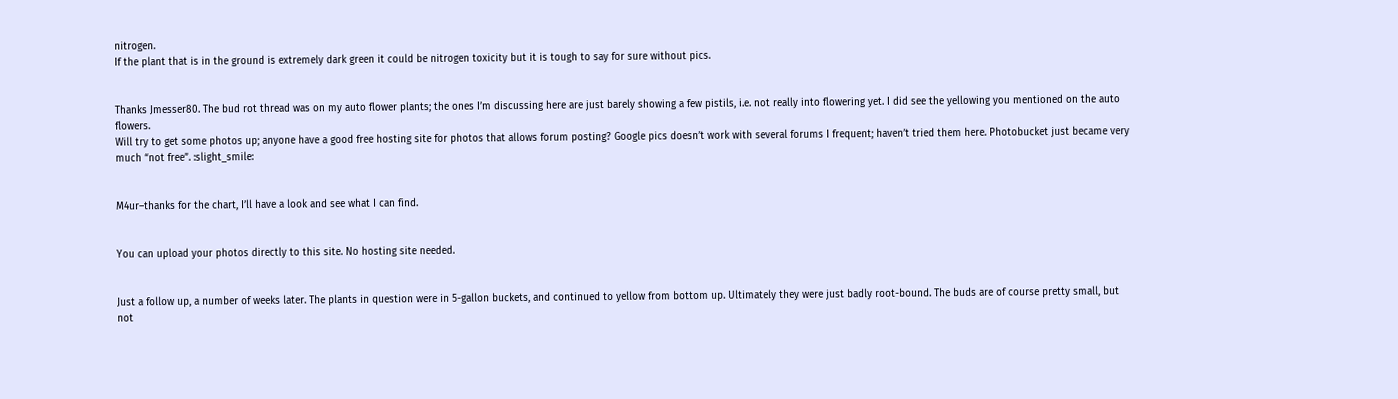nitrogen.
If the plant that is in the ground is extremely dark green it could be nitrogen toxicity but it is tough to say for sure without pics.


Thanks Jmesser80. The bud rot thread was on my auto flower plants; the ones I’m discussing here are just barely showing a few pistils, i.e. not really into flowering yet. I did see the yellowing you mentioned on the auto flowers.
Will try to get some photos up; anyone have a good free hosting site for photos that allows forum posting? Google pics doesn’t work with several forums I frequent; haven’t tried them here. Photobucket just became very much “not free”. :slight_smile:


M4ur–thanks for the chart, I’ll have a look and see what I can find.


You can upload your photos directly to this site. No hosting site needed.


Just a follow up, a number of weeks later. The plants in question were in 5-gallon buckets, and continued to yellow from bottom up. Ultimately they were just badly root-bound. The buds are of course pretty small, but not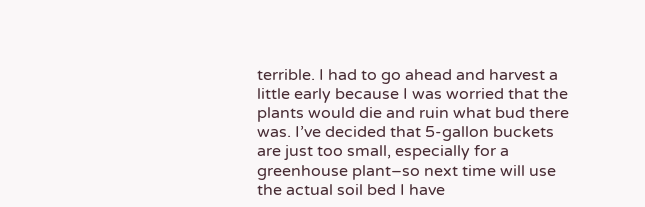terrible. I had to go ahead and harvest a little early because I was worried that the plants would die and ruin what bud there was. I’ve decided that 5-gallon buckets are just too small, especially for a greenhouse plant–so next time will use the actual soil bed I have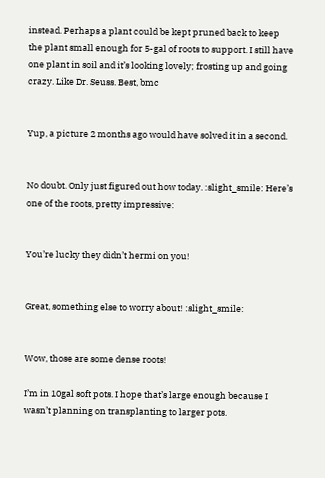instead. Perhaps a plant could be kept pruned back to keep the plant small enough for 5-gal of roots to support. I still have one plant in soil and it’s looking lovely; frosting up and going crazy. Like Dr. Seuss. Best, bmc


Yup, a picture 2 months ago would have solved it in a second.


No doubt. Only just figured out how today. :slight_smile: Here’s one of the roots, pretty impressive:


You’re lucky they didn’t hermi on you!


Great, something else to worry about! :slight_smile:


Wow, those are some dense roots!

I’m in 10gal soft pots. I hope that’s large enough because I wasn’t planning on transplanting to larger pots.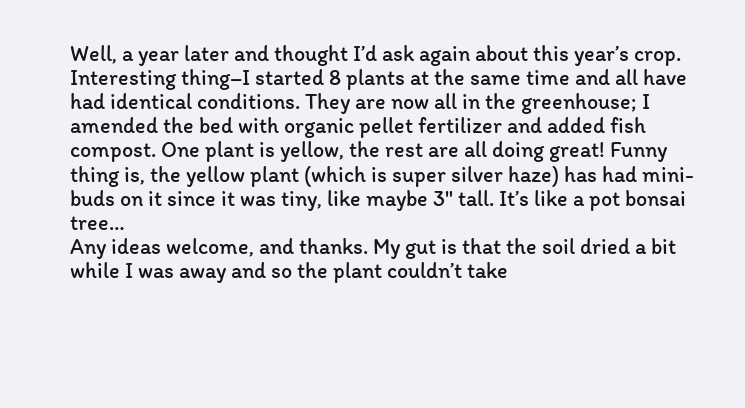Well, a year later and thought I’d ask again about this year’s crop. Interesting thing–I started 8 plants at the same time and all have had identical conditions. They are now all in the greenhouse; I amended the bed with organic pellet fertilizer and added fish compost. One plant is yellow, the rest are all doing great! Funny thing is, the yellow plant (which is super silver haze) has had mini-buds on it since it was tiny, like maybe 3" tall. It’s like a pot bonsai tree…
Any ideas welcome, and thanks. My gut is that the soil dried a bit while I was away and so the plant couldn’t take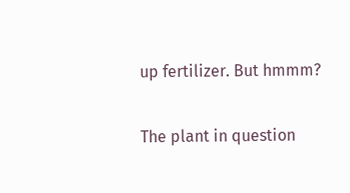up fertilizer. But hmmm?

The plant in question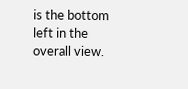is the bottom left in the overall view.